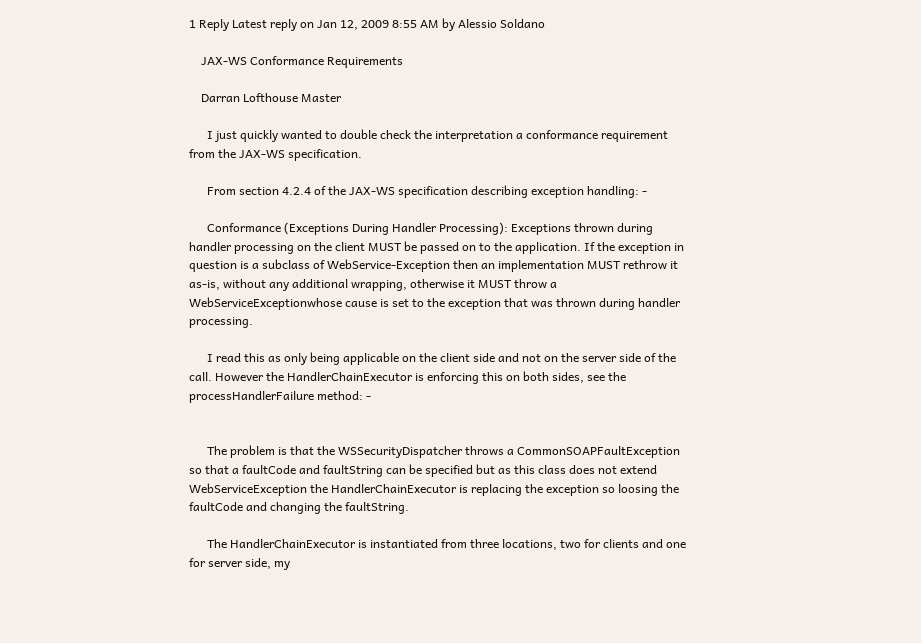1 Reply Latest reply on Jan 12, 2009 8:55 AM by Alessio Soldano

    JAX-WS Conformance Requirements

    Darran Lofthouse Master

      I just quickly wanted to double check the interpretation a conformance requirement from the JAX-WS specification.

      From section 4.2.4 of the JAX-WS specification describing exception handling: -

      Conformance (Exceptions During Handler Processing): Exceptions thrown during handler processing on the client MUST be passed on to the application. If the exception in question is a subclass of WebService-Exception then an implementation MUST rethrow it as-is, without any additional wrapping, otherwise it MUST throw a WebServiceExceptionwhose cause is set to the exception that was thrown during handler processing.

      I read this as only being applicable on the client side and not on the server side of the call. However the HandlerChainExecutor is enforcing this on both sides, see the processHandlerFailure method: -


      The problem is that the WSSecurityDispatcher throws a CommonSOAPFaultException so that a faultCode and faultString can be specified but as this class does not extend WebServiceException the HandlerChainExecutor is replacing the exception so loosing the faultCode and changing the faultString.

      The HandlerChainExecutor is instantiated from three locations, two for clients and one for server side, my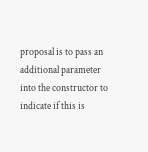proposal is to pass an additional parameter into the constructor to indicate if this is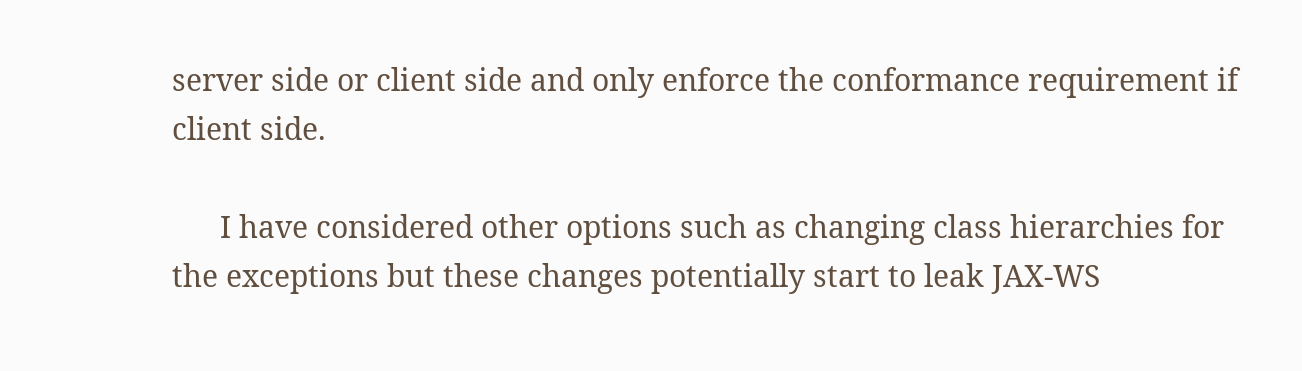server side or client side and only enforce the conformance requirement if client side.

      I have considered other options such as changing class hierarchies for the exceptions but these changes potentially start to leak JAX-WS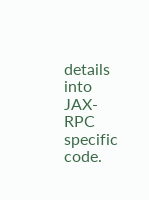details into JAX-RPC specific code.